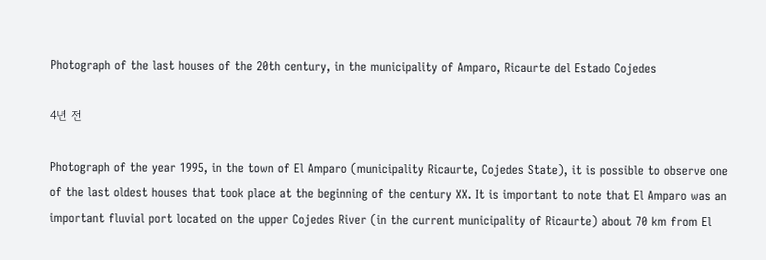Photograph of the last houses of the 20th century, in the municipality of Amparo, Ricaurte del Estado Cojedes

4년 전

Photograph of the year 1995, in the town of El Amparo (municipality Ricaurte, Cojedes State), it is possible to observe one of the last oldest houses that took place at the beginning of the century XX. It is important to note that El Amparo was an important fluvial port located on the upper Cojedes River (in the current municipality of Ricaurte) about 70 km from El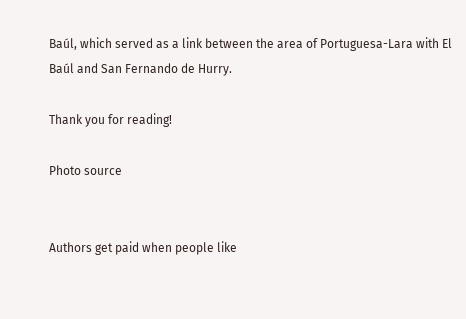Baúl, which served as a link between the area of Portuguesa-Lara with El Baúl and San Fernando de Hurry.

Thank you for reading!

Photo source


Authors get paid when people like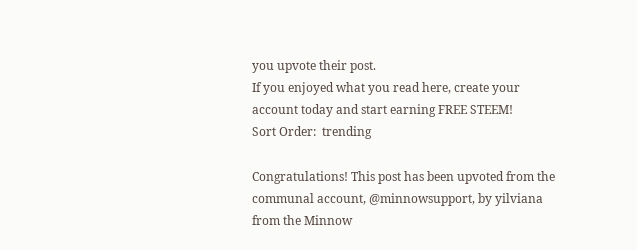you upvote their post.
If you enjoyed what you read here, create your account today and start earning FREE STEEM!
Sort Order:  trending

Congratulations! This post has been upvoted from the communal account, @minnowsupport, by yilviana from the Minnow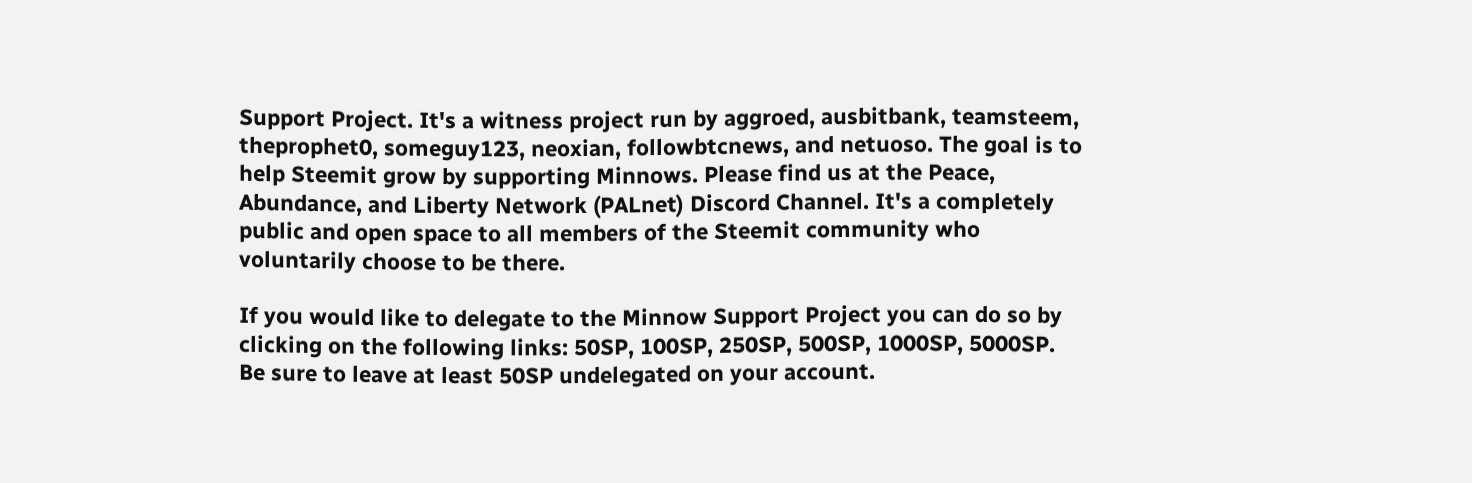Support Project. It's a witness project run by aggroed, ausbitbank, teamsteem, theprophet0, someguy123, neoxian, followbtcnews, and netuoso. The goal is to help Steemit grow by supporting Minnows. Please find us at the Peace, Abundance, and Liberty Network (PALnet) Discord Channel. It's a completely public and open space to all members of the Steemit community who voluntarily choose to be there.

If you would like to delegate to the Minnow Support Project you can do so by clicking on the following links: 50SP, 100SP, 250SP, 500SP, 1000SP, 5000SP.
Be sure to leave at least 50SP undelegated on your account.